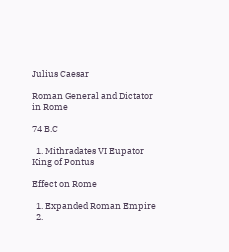Julius Caesar

Roman General and Dictator in Rome

74 B.C

  1. Mithradates VI Eupator King of Pontus

Effect on Rome

  1. Expanded Roman Empire
  2.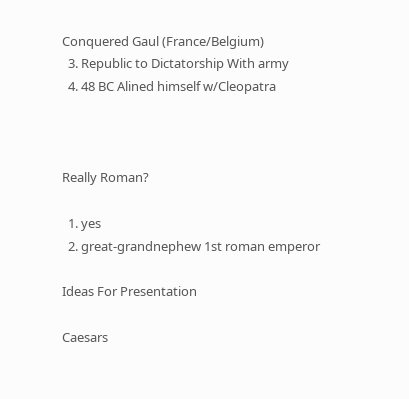Conquered Gaul (France/Belgium)
  3. Republic to Dictatorship With army
  4. 48 BC Alined himself w/Cleopatra



Really Roman?

  1. yes
  2. great-grandnephew 1st roman emperor

Ideas For Presentation

Caesars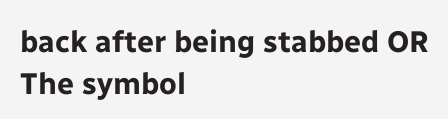back after being stabbed OR The symbol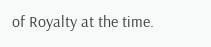of Royalty at the time.